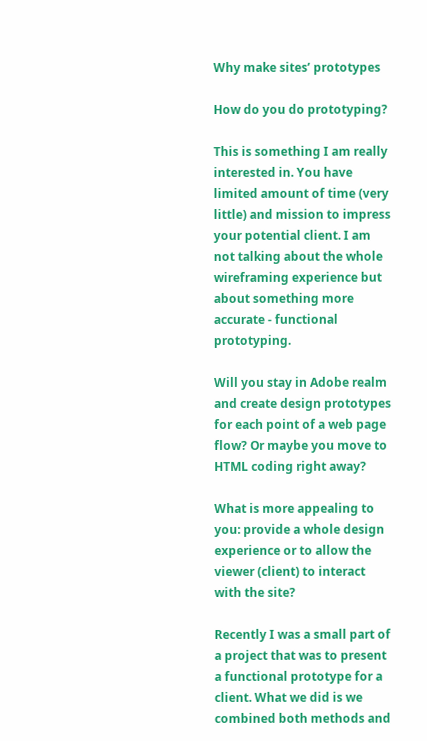Why make sites’ prototypes

How do you do prototyping?

This is something I am really interested in. You have limited amount of time (very little) and mission to impress your potential client. I am not talking about the whole wireframing experience but about something more accurate - functional prototyping.

Will you stay in Adobe realm and create design prototypes for each point of a web page flow? Or maybe you move to HTML coding right away?

What is more appealing to you: provide a whole design experience or to allow the viewer (client) to interact with the site?

Recently I was a small part of a project that was to present a functional prototype for a client. What we did is we combined both methods and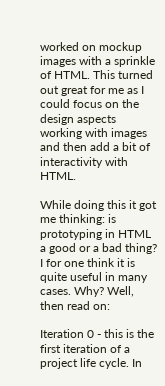worked on mockup images with a sprinkle of HTML. This turned out great for me as I could focus on the design aspects working with images and then add a bit of interactivity with HTML.

While doing this it got me thinking: is prototyping in HTML a good or a bad thing? I for one think it is quite useful in many cases. Why? Well, then read on:

Iteration 0 - this is the first iteration of a project life cycle. In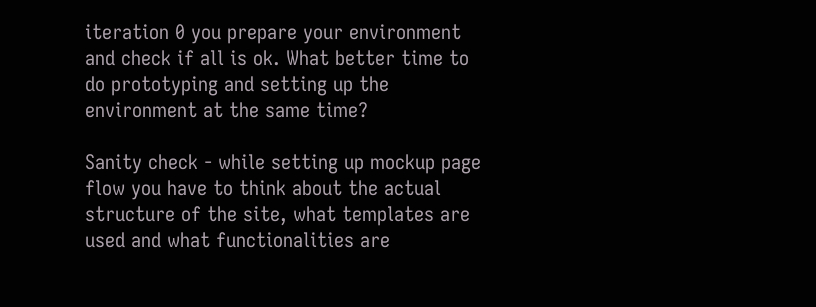iteration 0 you prepare your environment and check if all is ok. What better time to do prototyping and setting up the environment at the same time?

Sanity check - while setting up mockup page flow you have to think about the actual structure of the site, what templates are used and what functionalities are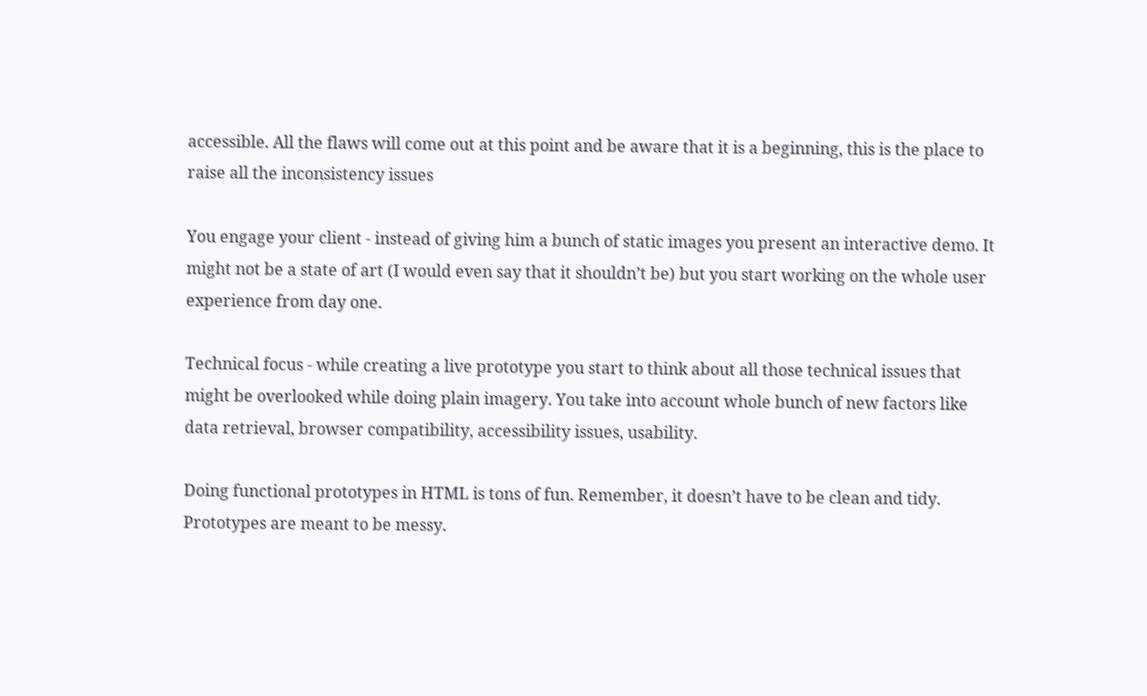accessible. All the flaws will come out at this point and be aware that it is a beginning, this is the place to raise all the inconsistency issues

You engage your client - instead of giving him a bunch of static images you present an interactive demo. It might not be a state of art (I would even say that it shouldn’t be) but you start working on the whole user experience from day one.

Technical focus - while creating a live prototype you start to think about all those technical issues that might be overlooked while doing plain imagery. You take into account whole bunch of new factors like data retrieval, browser compatibility, accessibility issues, usability.

Doing functional prototypes in HTML is tons of fun. Remember, it doesn’t have to be clean and tidy. Prototypes are meant to be messy.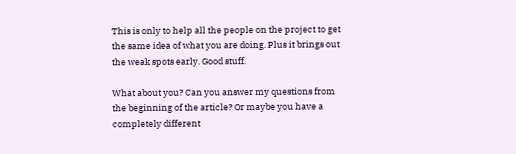This is only to help all the people on the project to get the same idea of what you are doing. Plus it brings out the weak spots early. Good stuff.

What about you? Can you answer my questions from the beginning of the article? Or maybe you have a completely different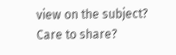view on the subject? Care to share?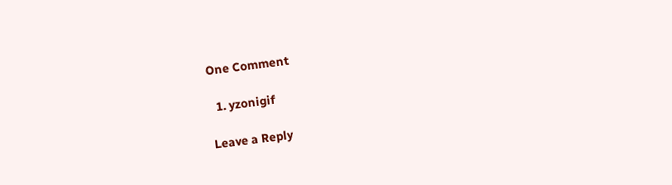One Comment

  1. yzonigif

Leave a Reply